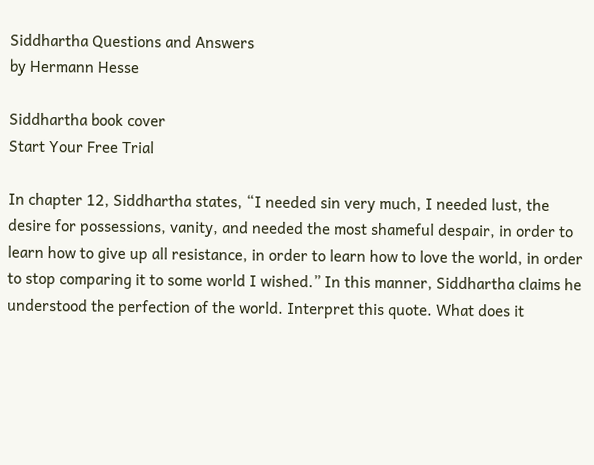Siddhartha Questions and Answers
by Hermann Hesse

Siddhartha book cover
Start Your Free Trial

In chapter 12, Siddhartha states, “I needed sin very much, I needed lust, the desire for possessions, vanity, and needed the most shameful despair, in order to learn how to give up all resistance, in order to learn how to love the world, in order to stop comparing it to some world I wished.” In this manner, Siddhartha claims he understood the perfection of the world. Interpret this quote. What does it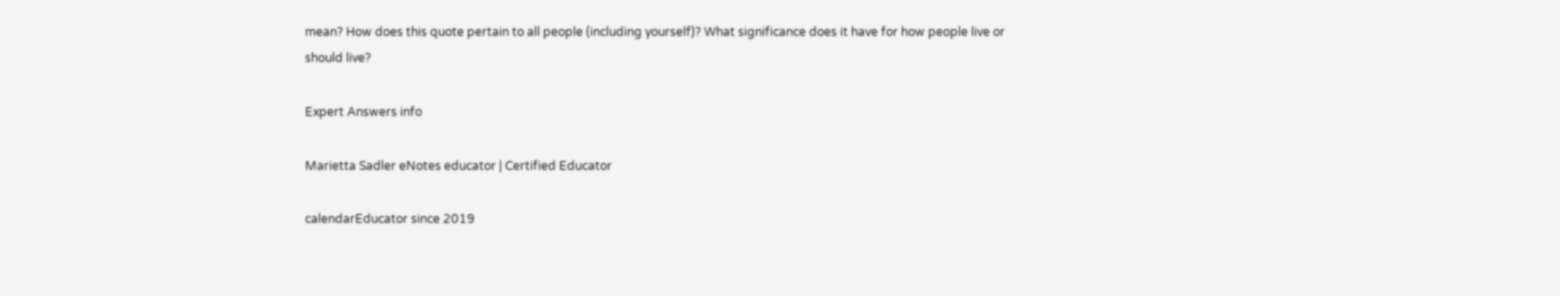mean? How does this quote pertain to all people (including yourself)? What significance does it have for how people live or should live?

Expert Answers info

Marietta Sadler eNotes educator | Certified Educator

calendarEducator since 2019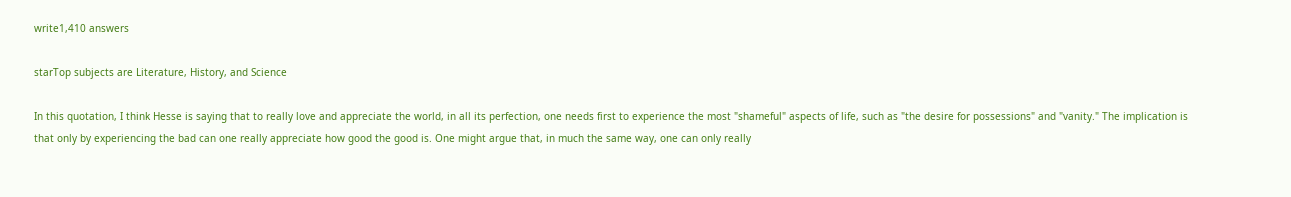write1,410 answers

starTop subjects are Literature, History, and Science

In this quotation, I think Hesse is saying that to really love and appreciate the world, in all its perfection, one needs first to experience the most "shameful" aspects of life, such as "the desire for possessions" and "vanity." The implication is that only by experiencing the bad can one really appreciate how good the good is. One might argue that, in much the same way, one can only really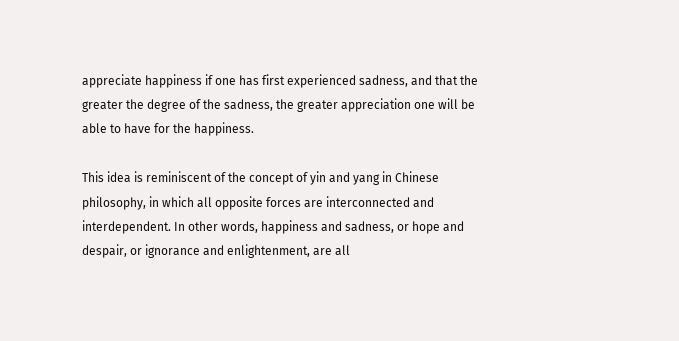appreciate happiness if one has first experienced sadness, and that the greater the degree of the sadness, the greater appreciation one will be able to have for the happiness.

This idea is reminiscent of the concept of yin and yang in Chinese philosophy, in which all opposite forces are interconnected and interdependent. In other words, happiness and sadness, or hope and despair, or ignorance and enlightenment, are all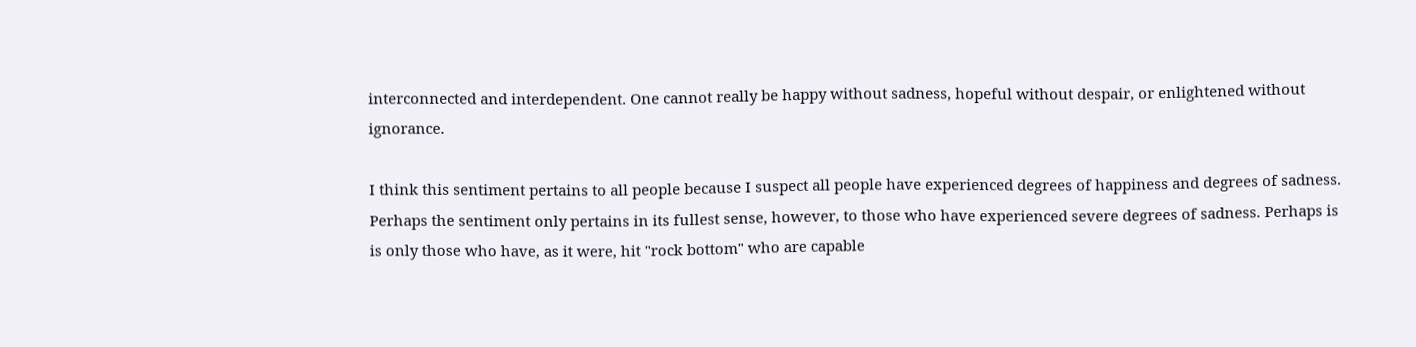interconnected and interdependent. One cannot really be happy without sadness, hopeful without despair, or enlightened without ignorance.

I think this sentiment pertains to all people because I suspect all people have experienced degrees of happiness and degrees of sadness. Perhaps the sentiment only pertains in its fullest sense, however, to those who have experienced severe degrees of sadness. Perhaps is is only those who have, as it were, hit "rock bottom" who are capable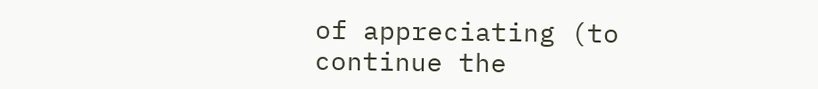of appreciating (to continue the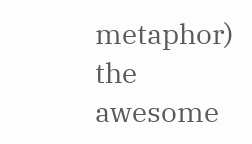metaphor) the awesome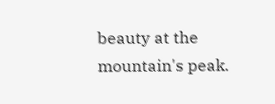beauty at the mountain's peak.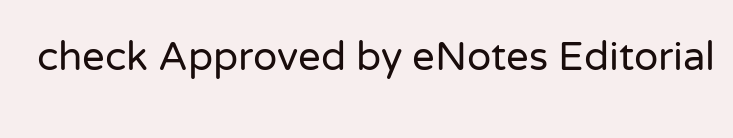check Approved by eNotes Editorial